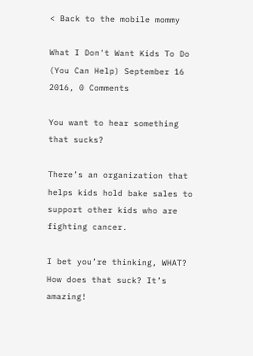< Back to the mobile mommy

What I Don't Want Kids To Do (You Can Help) September 16 2016, 0 Comments

You want to hear something that sucks?

There’s an organization that helps kids hold bake sales to support other kids who are fighting cancer.

I bet you’re thinking, WHAT? How does that suck? It’s amazing!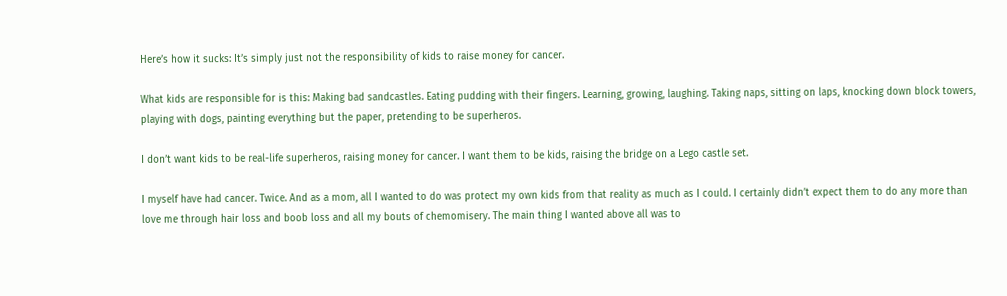Here’s how it sucks: It’s simply just not the responsibility of kids to raise money for cancer.

What kids are responsible for is this: Making bad sandcastles. Eating pudding with their fingers. Learning, growing, laughing. Taking naps, sitting on laps, knocking down block towers, playing with dogs, painting everything but the paper, pretending to be superheros.

I don’t want kids to be real-life superheros, raising money for cancer. I want them to be kids, raising the bridge on a Lego castle set.

I myself have had cancer. Twice. And as a mom, all I wanted to do was protect my own kids from that reality as much as I could. I certainly didn’t expect them to do any more than love me through hair loss and boob loss and all my bouts of chemomisery. The main thing I wanted above all was to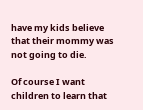have my kids believe that their mommy was not going to die.

Of course I want children to learn that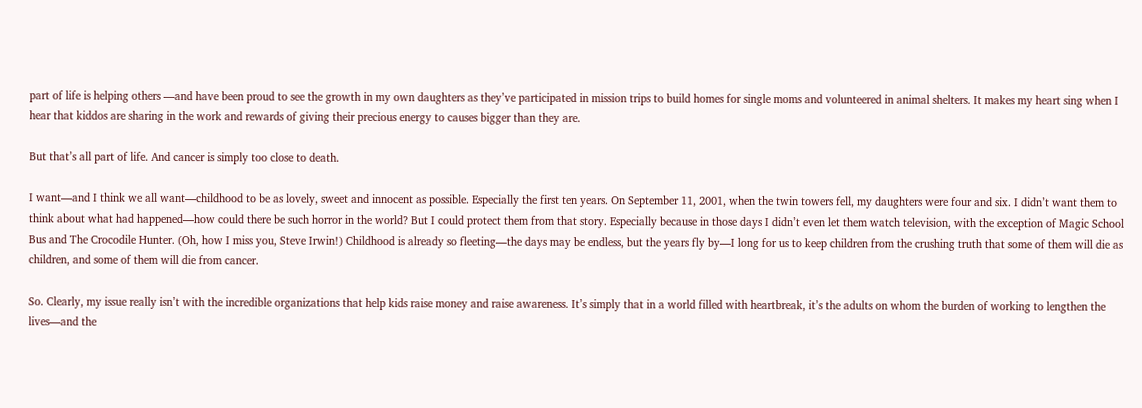part of life is helping others —and have been proud to see the growth in my own daughters as they’ve participated in mission trips to build homes for single moms and volunteered in animal shelters. It makes my heart sing when I hear that kiddos are sharing in the work and rewards of giving their precious energy to causes bigger than they are.

But that’s all part of life. And cancer is simply too close to death.

I want—and I think we all want—childhood to be as lovely, sweet and innocent as possible. Especially the first ten years. On September 11, 2001, when the twin towers fell, my daughters were four and six. I didn’t want them to think about what had happened—how could there be such horror in the world? But I could protect them from that story. Especially because in those days I didn’t even let them watch television, with the exception of Magic School Bus and The Crocodile Hunter. (Oh, how I miss you, Steve Irwin!) Childhood is already so fleeting—the days may be endless, but the years fly by—I long for us to keep children from the crushing truth that some of them will die as children, and some of them will die from cancer.

So. Clearly, my issue really isn’t with the incredible organizations that help kids raise money and raise awareness. It’s simply that in a world filled with heartbreak, it’s the adults on whom the burden of working to lengthen the lives—and the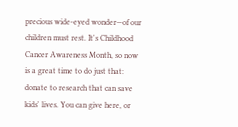precious wide-eyed wonder—of our children must rest. It's Childhood Cancer Awareness Month, so now is a great time to do just that: donate to research that can save kids' lives. You can give here, or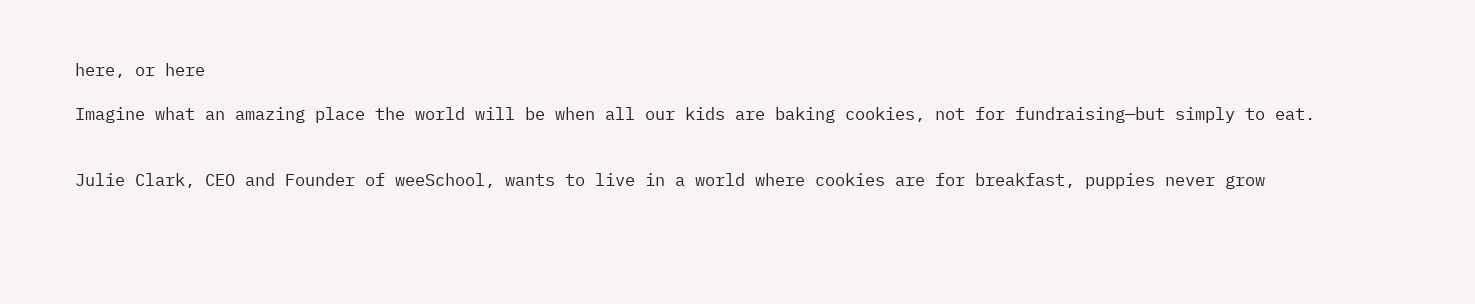here, or here

Imagine what an amazing place the world will be when all our kids are baking cookies, not for fundraising—but simply to eat.


Julie Clark, CEO and Founder of weeSchool, wants to live in a world where cookies are for breakfast, puppies never grow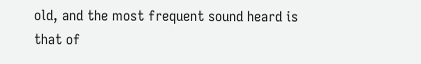old, and the most frequent sound heard is that of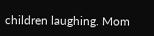children laughing. Mom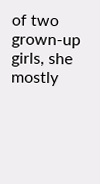of two grown-up girls, she mostly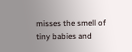misses the smell of tiny babies and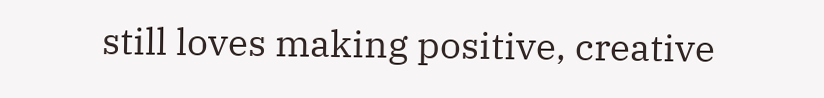still loves making positive, creative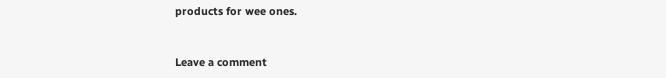products for wee ones.


Leave a comment